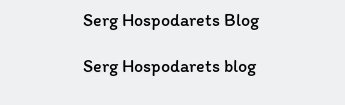Serg Hospodarets Blog

Serg Hospodarets blog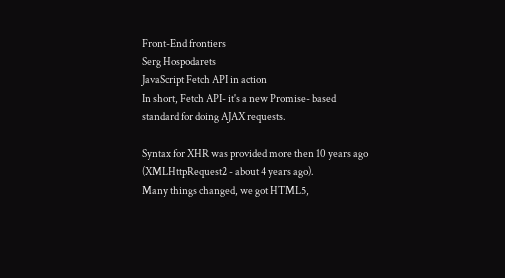Front-End frontiers
Serg Hospodarets
JavaScript Fetch API in action
In short, Fetch API- it's a new Promise- based standard for doing AJAX requests.

Syntax for XHR was provided more then 10 years ago (XMLHttpRequest2 - about 4 years ago).
Many things changed, we got HTML5,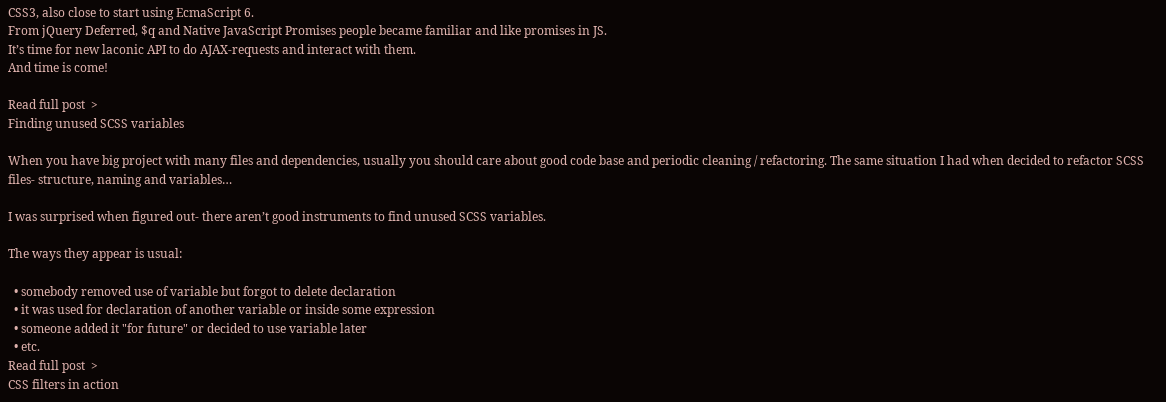CSS3, also close to start using EcmaScript 6.
From jQuery Deferred, $q and Native JavaScript Promises people became familiar and like promises in JS.
It’s time for new laconic API to do AJAX-requests and interact with them.
And time is come!

Read full post  >
Finding unused SCSS variables

When you have big project with many files and dependencies, usually you should care about good code base and periodic cleaning / refactoring. The same situation I had when decided to refactor SCSS files- structure, naming and variables…

I was surprised when figured out- there aren’t good instruments to find unused SCSS variables.

The ways they appear is usual:

  • somebody removed use of variable but forgot to delete declaration
  • it was used for declaration of another variable or inside some expression
  • someone added it "for future" or decided to use variable later
  • etc.
Read full post  >
CSS filters in action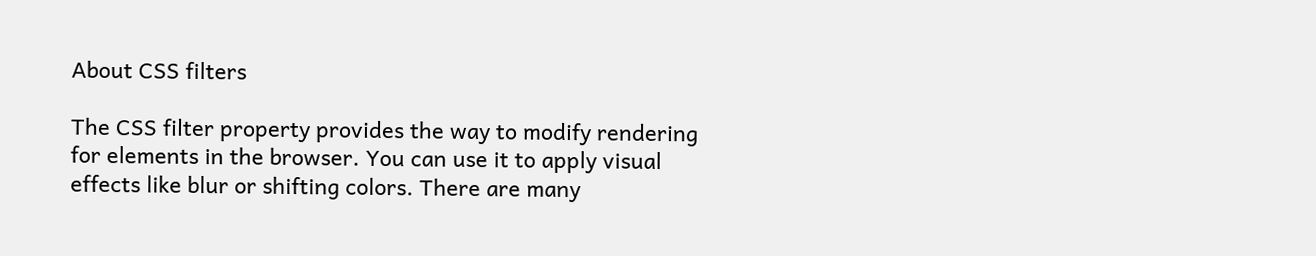About CSS filters

The CSS filter property provides the way to modify rendering for elements in the browser. You can use it to apply visual effects like blur or shifting colors. There are many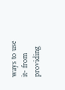ways to use it- from providing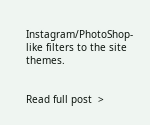Instagram/PhotoShop- like filters to the site themes.


Read full post  >